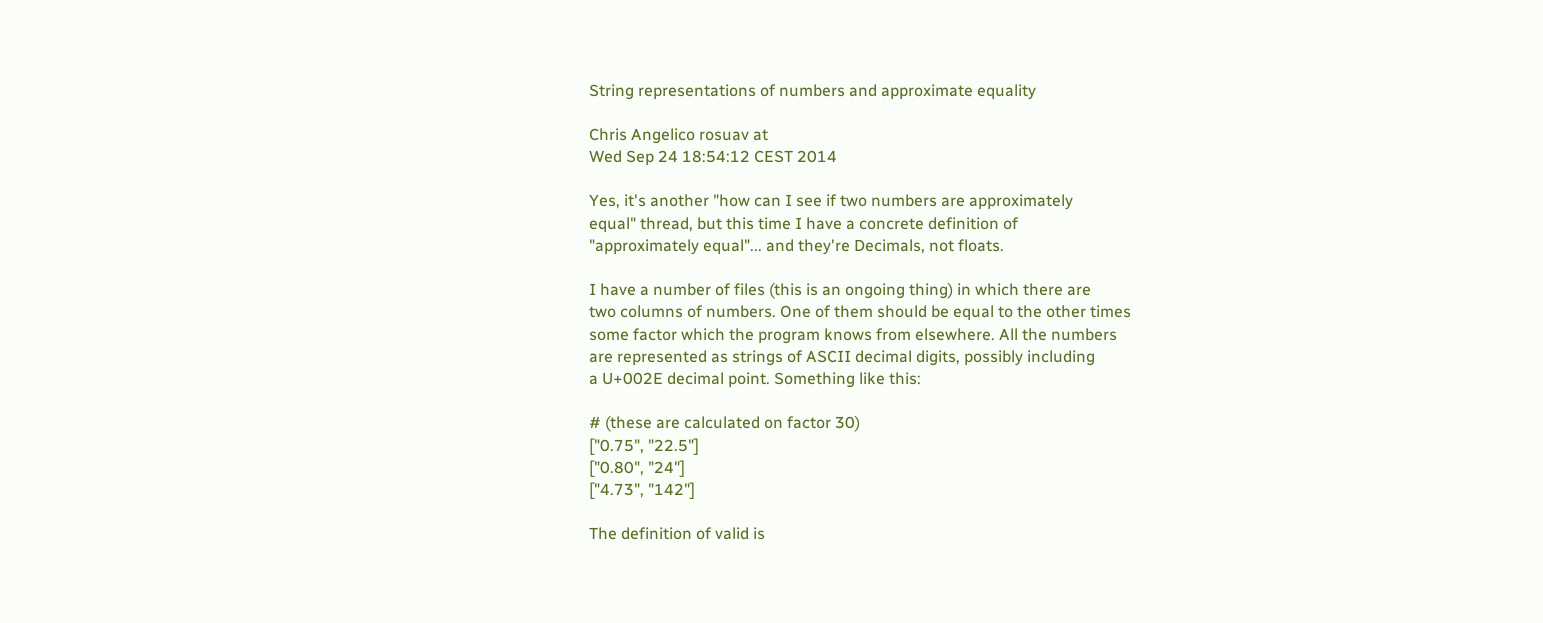String representations of numbers and approximate equality

Chris Angelico rosuav at
Wed Sep 24 18:54:12 CEST 2014

Yes, it's another "how can I see if two numbers are approximately
equal" thread, but this time I have a concrete definition of
"approximately equal"... and they're Decimals, not floats.

I have a number of files (this is an ongoing thing) in which there are
two columns of numbers. One of them should be equal to the other times
some factor which the program knows from elsewhere. All the numbers
are represented as strings of ASCII decimal digits, possibly including
a U+002E decimal point. Something like this:

# (these are calculated on factor 30)
["0.75", "22.5"]
["0.80", "24"]
["4.73", "142"]

The definition of valid is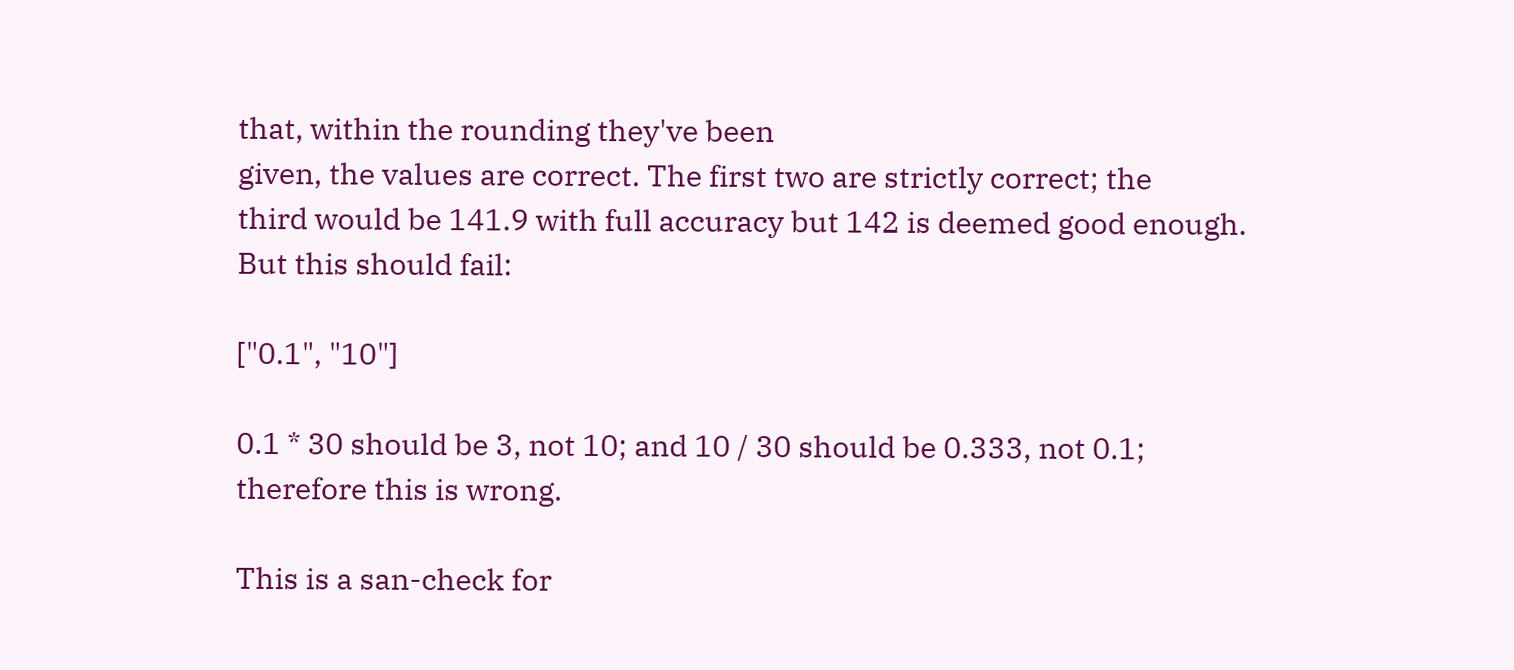that, within the rounding they've been
given, the values are correct. The first two are strictly correct; the
third would be 141.9 with full accuracy but 142 is deemed good enough.
But this should fail:

["0.1", "10"]

0.1 * 30 should be 3, not 10; and 10 / 30 should be 0.333, not 0.1;
therefore this is wrong.

This is a san-check for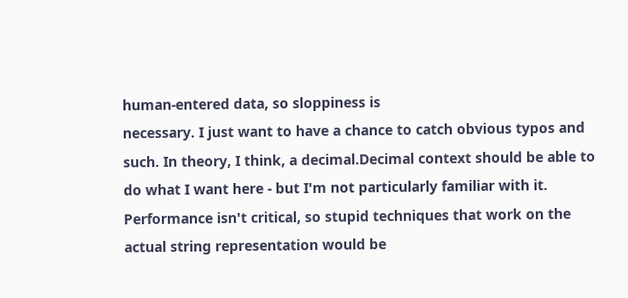human-entered data, so sloppiness is
necessary. I just want to have a chance to catch obvious typos and
such. In theory, I think, a decimal.Decimal context should be able to
do what I want here - but I'm not particularly familiar with it.
Performance isn't critical, so stupid techniques that work on the
actual string representation would be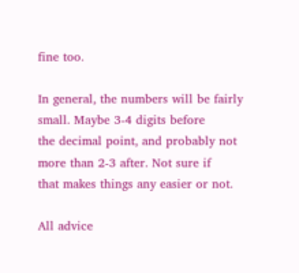fine too.

In general, the numbers will be fairly small. Maybe 3-4 digits before
the decimal point, and probably not more than 2-3 after. Not sure if
that makes things any easier or not.

All advice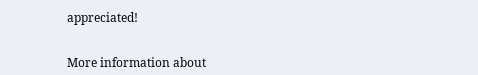appreciated!


More information about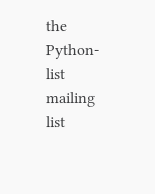the Python-list mailing list